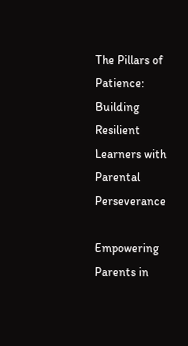The Pillars of Patience: Building Resilient Learners with Parental Perseverance

Empowering Parents in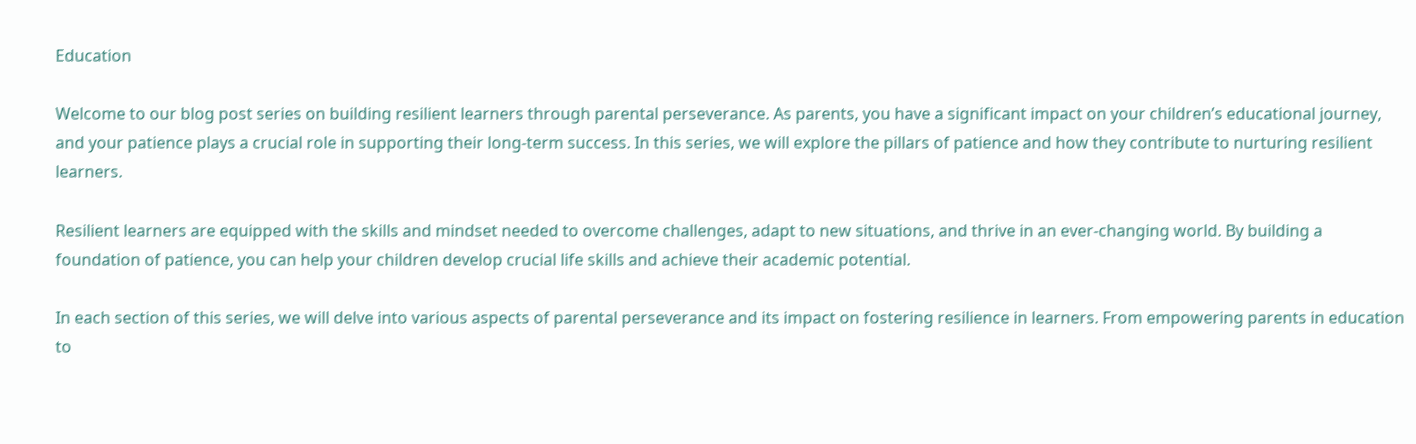Education

Welcome to our blog post series on building resilient learners through parental perseverance. As parents, you have a significant impact on your children’s educational journey, and your patience plays a crucial role in supporting their long-term success. In this series, we will explore the pillars of patience and how they contribute to nurturing resilient learners.

Resilient learners are equipped with the skills and mindset needed to overcome challenges, adapt to new situations, and thrive in an ever-changing world. By building a foundation of patience, you can help your children develop crucial life skills and achieve their academic potential.

In each section of this series, we will delve into various aspects of parental perseverance and its impact on fostering resilience in learners. From empowering parents in education to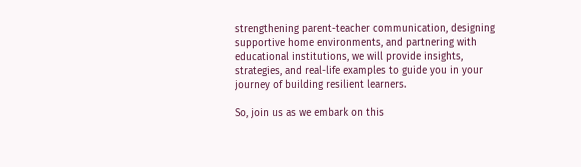strengthening parent-teacher communication, designing supportive home environments, and partnering with educational institutions, we will provide insights, strategies, and real-life examples to guide you in your journey of building resilient learners.

So, join us as we embark on this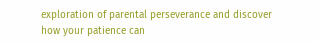exploration of parental perseverance and discover how your patience can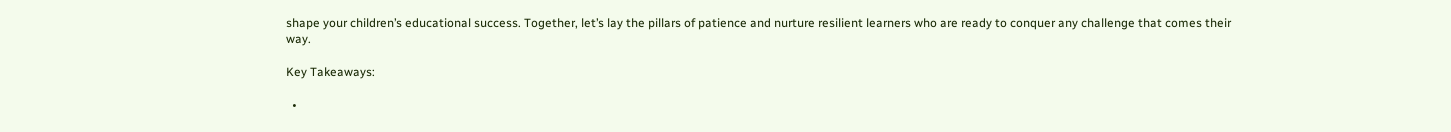shape your children’s educational success. Together, let’s lay the pillars of patience and nurture resilient learners who are ready to conquer any challenge that comes their way.

Key Takeaways:

  •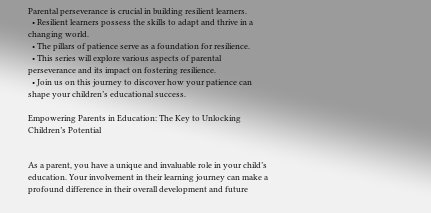Parental perseverance is crucial in building resilient learners.
  • Resilient learners possess the skills to adapt and thrive in a changing world.
  • The pillars of patience serve as a foundation for resilience.
  • This series will explore various aspects of parental perseverance and its impact on fostering resilience.
  • Join us on this journey to discover how your patience can shape your children’s educational success.

Empowering Parents in Education: The Key to Unlocking Children’s Potential


As a parent, you have a unique and invaluable role in your child’s education. Your involvement in their learning journey can make a profound difference in their overall development and future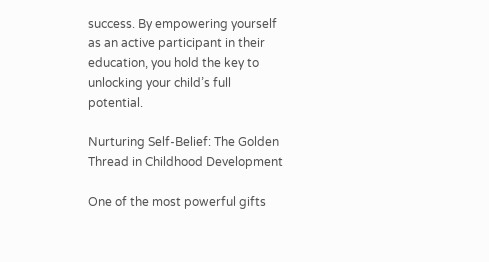success. By empowering yourself as an active participant in their education, you hold the key to unlocking your child’s full potential.

Nurturing Self-Belief: The Golden Thread in Childhood Development

One of the most powerful gifts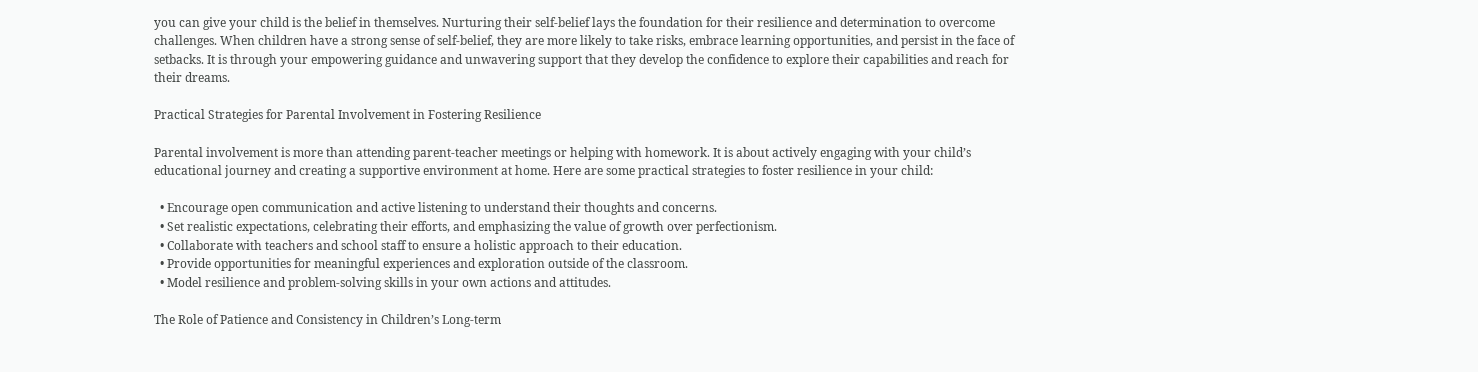you can give your child is the belief in themselves. Nurturing their self-belief lays the foundation for their resilience and determination to overcome challenges. When children have a strong sense of self-belief, they are more likely to take risks, embrace learning opportunities, and persist in the face of setbacks. It is through your empowering guidance and unwavering support that they develop the confidence to explore their capabilities and reach for their dreams.

Practical Strategies for Parental Involvement in Fostering Resilience

Parental involvement is more than attending parent-teacher meetings or helping with homework. It is about actively engaging with your child’s educational journey and creating a supportive environment at home. Here are some practical strategies to foster resilience in your child:

  • Encourage open communication and active listening to understand their thoughts and concerns.
  • Set realistic expectations, celebrating their efforts, and emphasizing the value of growth over perfectionism.
  • Collaborate with teachers and school staff to ensure a holistic approach to their education.
  • Provide opportunities for meaningful experiences and exploration outside of the classroom.
  • Model resilience and problem-solving skills in your own actions and attitudes.

The Role of Patience and Consistency in Children’s Long-term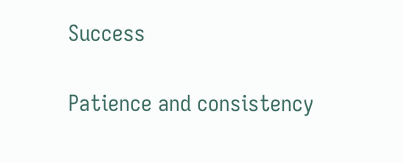Success

Patience and consistency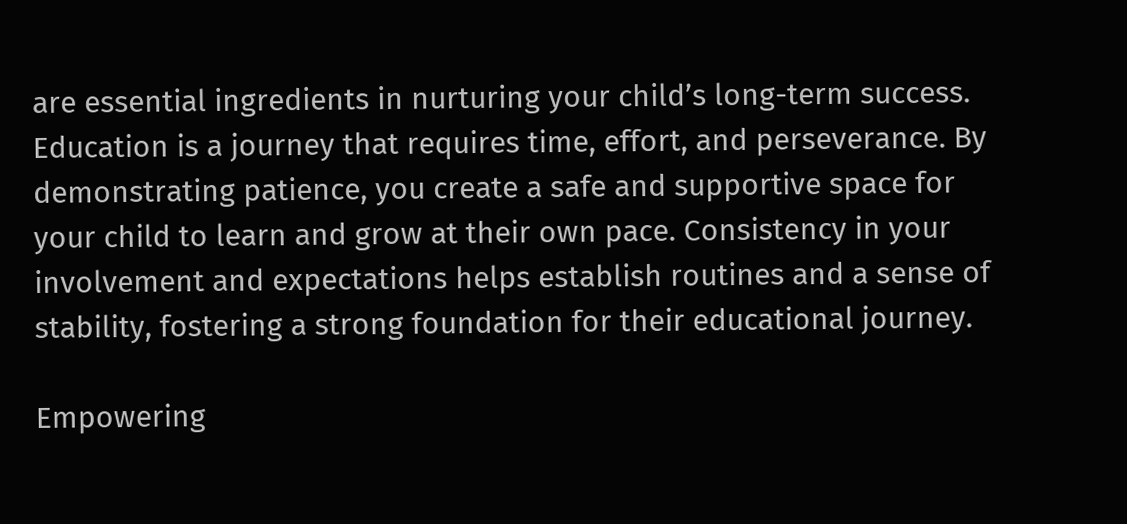are essential ingredients in nurturing your child’s long-term success. Education is a journey that requires time, effort, and perseverance. By demonstrating patience, you create a safe and supportive space for your child to learn and grow at their own pace. Consistency in your involvement and expectations helps establish routines and a sense of stability, fostering a strong foundation for their educational journey.

Empowering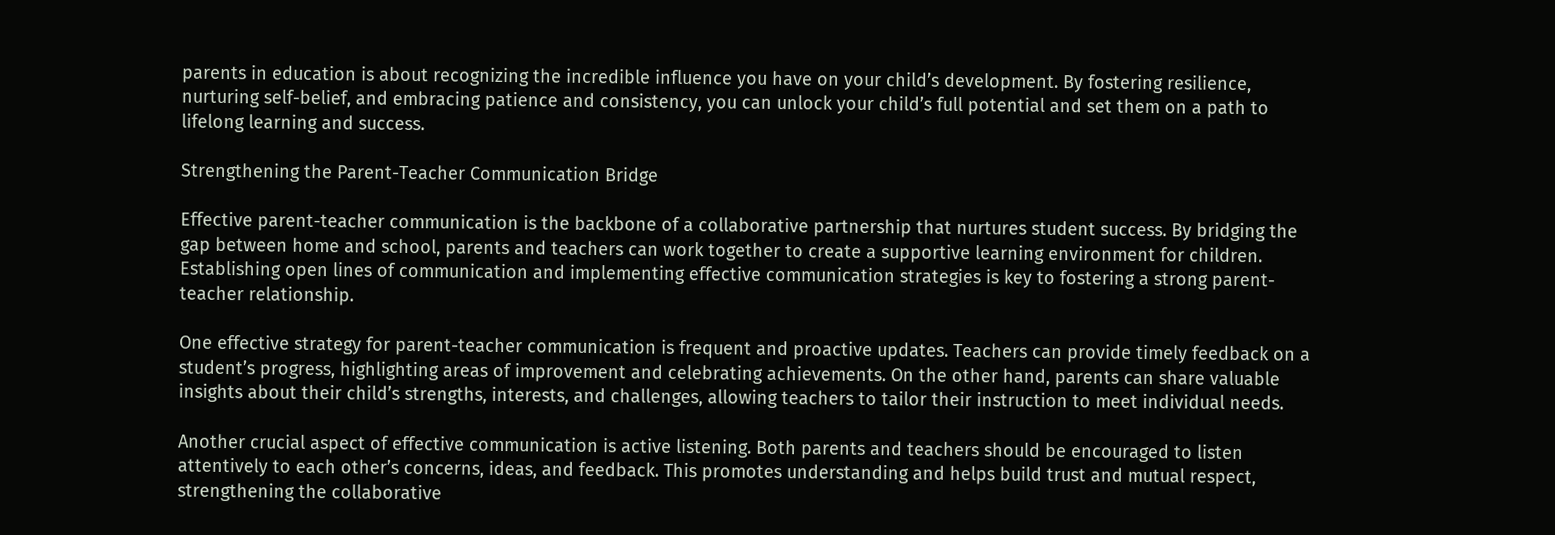parents in education is about recognizing the incredible influence you have on your child’s development. By fostering resilience, nurturing self-belief, and embracing patience and consistency, you can unlock your child’s full potential and set them on a path to lifelong learning and success.

Strengthening the Parent-Teacher Communication Bridge

Effective parent-teacher communication is the backbone of a collaborative partnership that nurtures student success. By bridging the gap between home and school, parents and teachers can work together to create a supportive learning environment for children. Establishing open lines of communication and implementing effective communication strategies is key to fostering a strong parent-teacher relationship.

One effective strategy for parent-teacher communication is frequent and proactive updates. Teachers can provide timely feedback on a student’s progress, highlighting areas of improvement and celebrating achievements. On the other hand, parents can share valuable insights about their child’s strengths, interests, and challenges, allowing teachers to tailor their instruction to meet individual needs.

Another crucial aspect of effective communication is active listening. Both parents and teachers should be encouraged to listen attentively to each other’s concerns, ideas, and feedback. This promotes understanding and helps build trust and mutual respect, strengthening the collaborative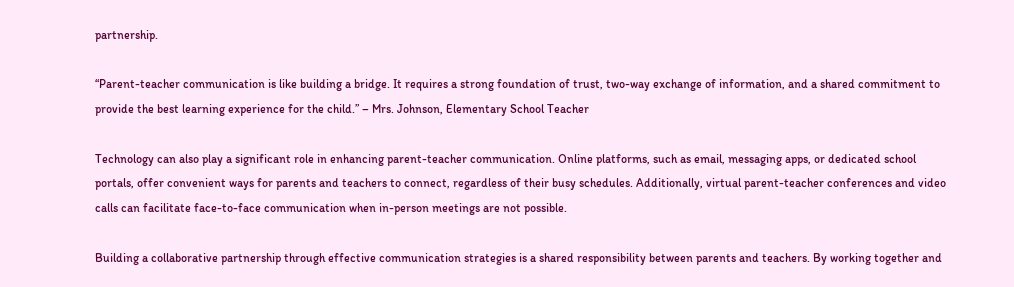partnership.

“Parent-teacher communication is like building a bridge. It requires a strong foundation of trust, two-way exchange of information, and a shared commitment to provide the best learning experience for the child.” – Mrs. Johnson, Elementary School Teacher

Technology can also play a significant role in enhancing parent-teacher communication. Online platforms, such as email, messaging apps, or dedicated school portals, offer convenient ways for parents and teachers to connect, regardless of their busy schedules. Additionally, virtual parent-teacher conferences and video calls can facilitate face-to-face communication when in-person meetings are not possible.

Building a collaborative partnership through effective communication strategies is a shared responsibility between parents and teachers. By working together and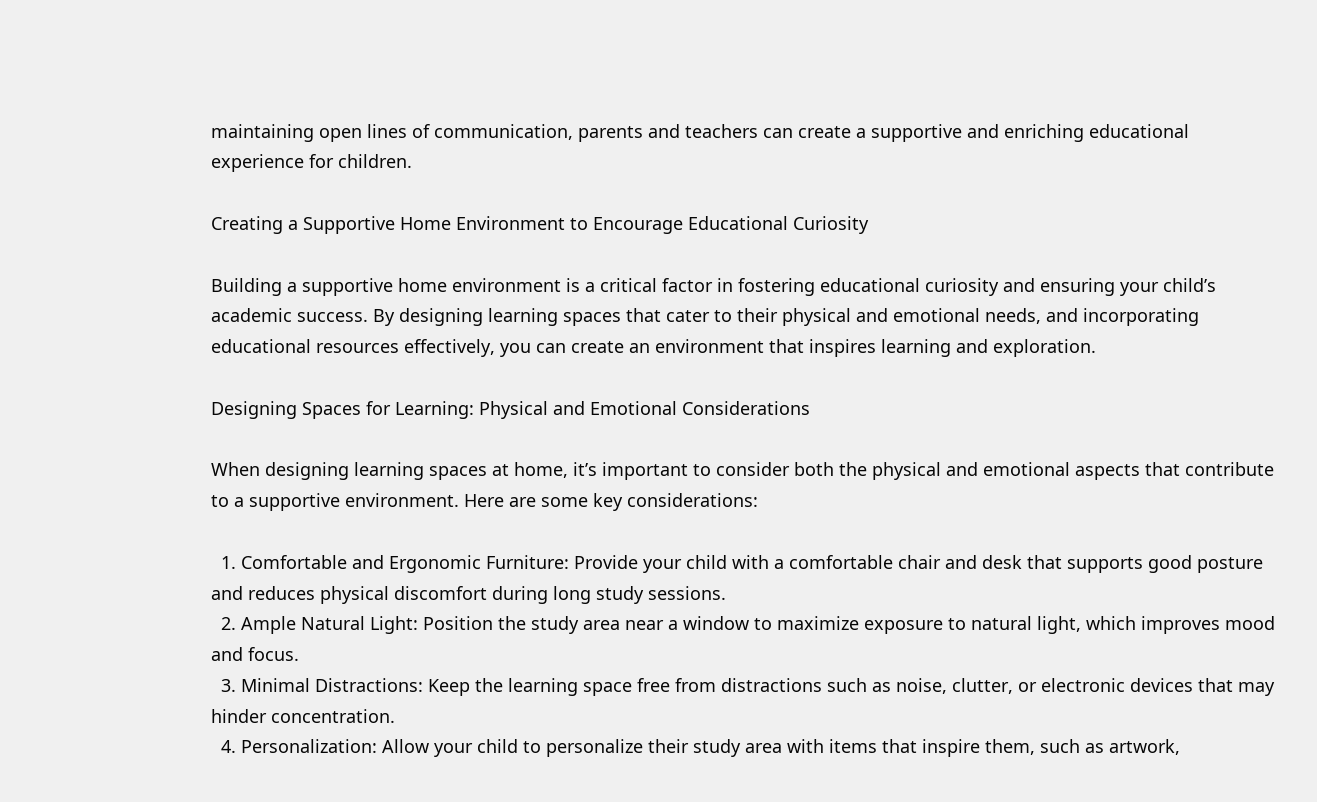maintaining open lines of communication, parents and teachers can create a supportive and enriching educational experience for children.

Creating a Supportive Home Environment to Encourage Educational Curiosity

Building a supportive home environment is a critical factor in fostering educational curiosity and ensuring your child’s academic success. By designing learning spaces that cater to their physical and emotional needs, and incorporating educational resources effectively, you can create an environment that inspires learning and exploration.

Designing Spaces for Learning: Physical and Emotional Considerations

When designing learning spaces at home, it’s important to consider both the physical and emotional aspects that contribute to a supportive environment. Here are some key considerations:

  1. Comfortable and Ergonomic Furniture: Provide your child with a comfortable chair and desk that supports good posture and reduces physical discomfort during long study sessions.
  2. Ample Natural Light: Position the study area near a window to maximize exposure to natural light, which improves mood and focus.
  3. Minimal Distractions: Keep the learning space free from distractions such as noise, clutter, or electronic devices that may hinder concentration.
  4. Personalization: Allow your child to personalize their study area with items that inspire them, such as artwork,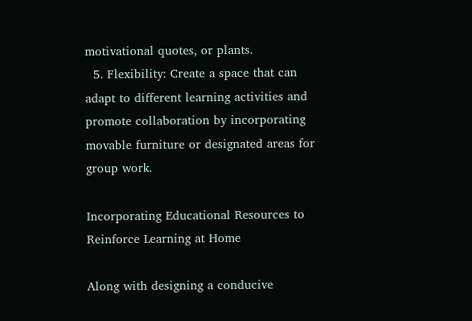motivational quotes, or plants.
  5. Flexibility: Create a space that can adapt to different learning activities and promote collaboration by incorporating movable furniture or designated areas for group work.

Incorporating Educational Resources to Reinforce Learning at Home

Along with designing a conducive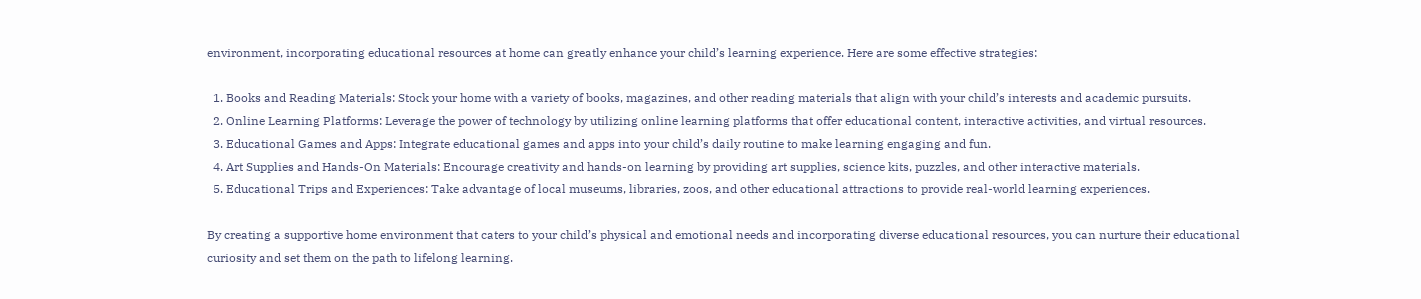environment, incorporating educational resources at home can greatly enhance your child’s learning experience. Here are some effective strategies:

  1. Books and Reading Materials: Stock your home with a variety of books, magazines, and other reading materials that align with your child’s interests and academic pursuits.
  2. Online Learning Platforms: Leverage the power of technology by utilizing online learning platforms that offer educational content, interactive activities, and virtual resources.
  3. Educational Games and Apps: Integrate educational games and apps into your child’s daily routine to make learning engaging and fun.
  4. Art Supplies and Hands-On Materials: Encourage creativity and hands-on learning by providing art supplies, science kits, puzzles, and other interactive materials.
  5. Educational Trips and Experiences: Take advantage of local museums, libraries, zoos, and other educational attractions to provide real-world learning experiences.

By creating a supportive home environment that caters to your child’s physical and emotional needs and incorporating diverse educational resources, you can nurture their educational curiosity and set them on the path to lifelong learning.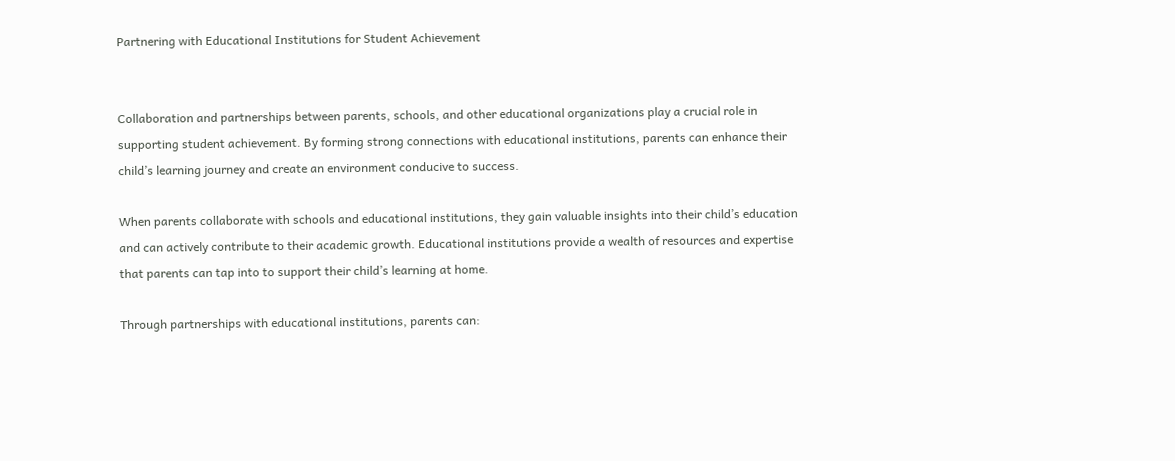Partnering with Educational Institutions for Student Achievement


Collaboration and partnerships between parents, schools, and other educational organizations play a crucial role in supporting student achievement. By forming strong connections with educational institutions, parents can enhance their child’s learning journey and create an environment conducive to success.

When parents collaborate with schools and educational institutions, they gain valuable insights into their child’s education and can actively contribute to their academic growth. Educational institutions provide a wealth of resources and expertise that parents can tap into to support their child’s learning at home.

Through partnerships with educational institutions, parents can: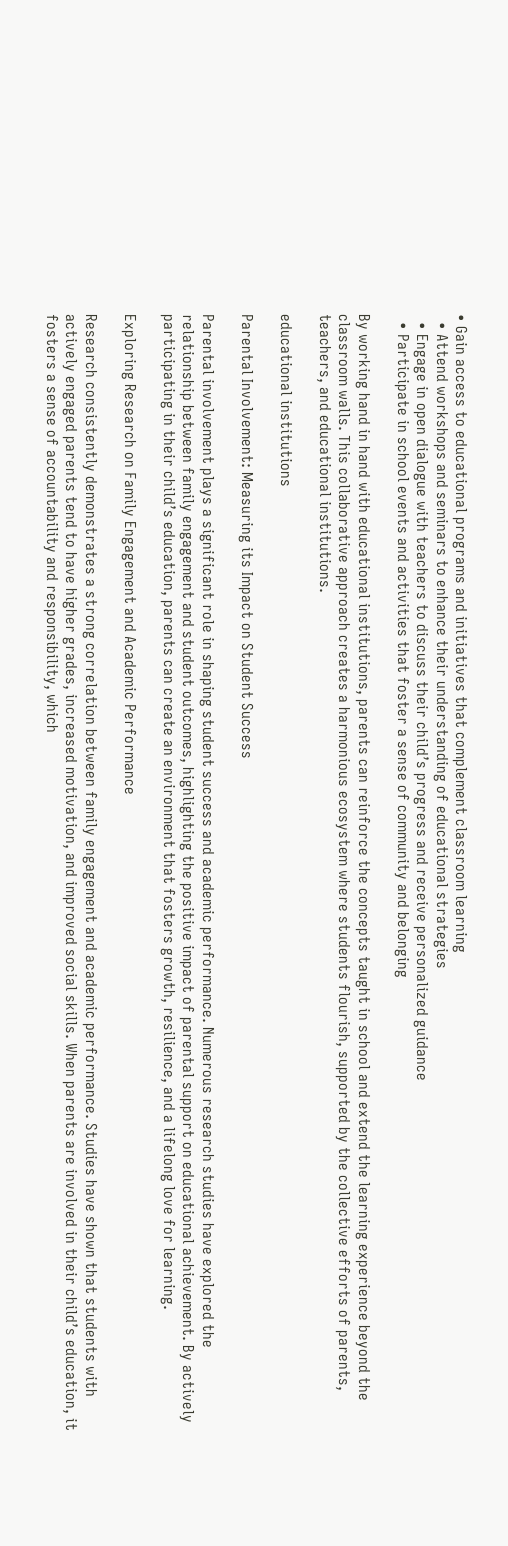• Gain access to educational programs and initiatives that complement classroom learning
  • Attend workshops and seminars to enhance their understanding of educational strategies
  • Engage in open dialogue with teachers to discuss their child’s progress and receive personalized guidance
  • Participate in school events and activities that foster a sense of community and belonging

By working hand in hand with educational institutions, parents can reinforce the concepts taught in school and extend the learning experience beyond the classroom walls. This collaborative approach creates a harmonious ecosystem where students flourish, supported by the collective efforts of parents, teachers, and educational institutions.

educational institutions

Parental Involvement: Measuring its Impact on Student Success

Parental involvement plays a significant role in shaping student success and academic performance. Numerous research studies have explored the relationship between family engagement and student outcomes, highlighting the positive impact of parental support on educational achievement. By actively participating in their child’s education, parents can create an environment that fosters growth, resilience, and a lifelong love for learning.

Exploring Research on Family Engagement and Academic Performance

Research consistently demonstrates a strong correlation between family engagement and academic performance. Studies have shown that students with actively engaged parents tend to have higher grades, increased motivation, and improved social skills. When parents are involved in their child’s education, it fosters a sense of accountability and responsibility, which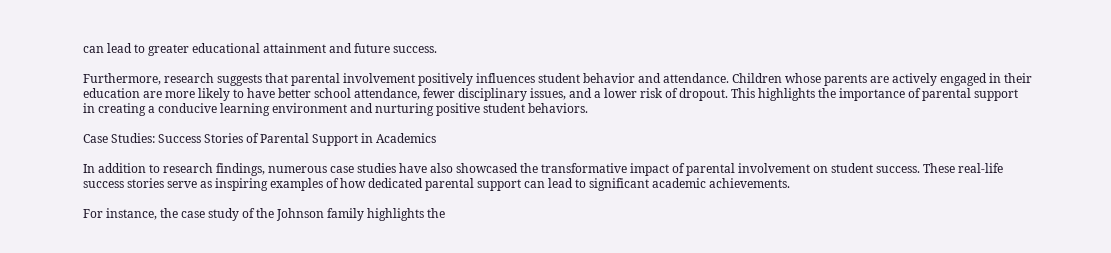can lead to greater educational attainment and future success.

Furthermore, research suggests that parental involvement positively influences student behavior and attendance. Children whose parents are actively engaged in their education are more likely to have better school attendance, fewer disciplinary issues, and a lower risk of dropout. This highlights the importance of parental support in creating a conducive learning environment and nurturing positive student behaviors.

Case Studies: Success Stories of Parental Support in Academics

In addition to research findings, numerous case studies have also showcased the transformative impact of parental involvement on student success. These real-life success stories serve as inspiring examples of how dedicated parental support can lead to significant academic achievements.

For instance, the case study of the Johnson family highlights the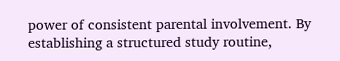power of consistent parental involvement. By establishing a structured study routine,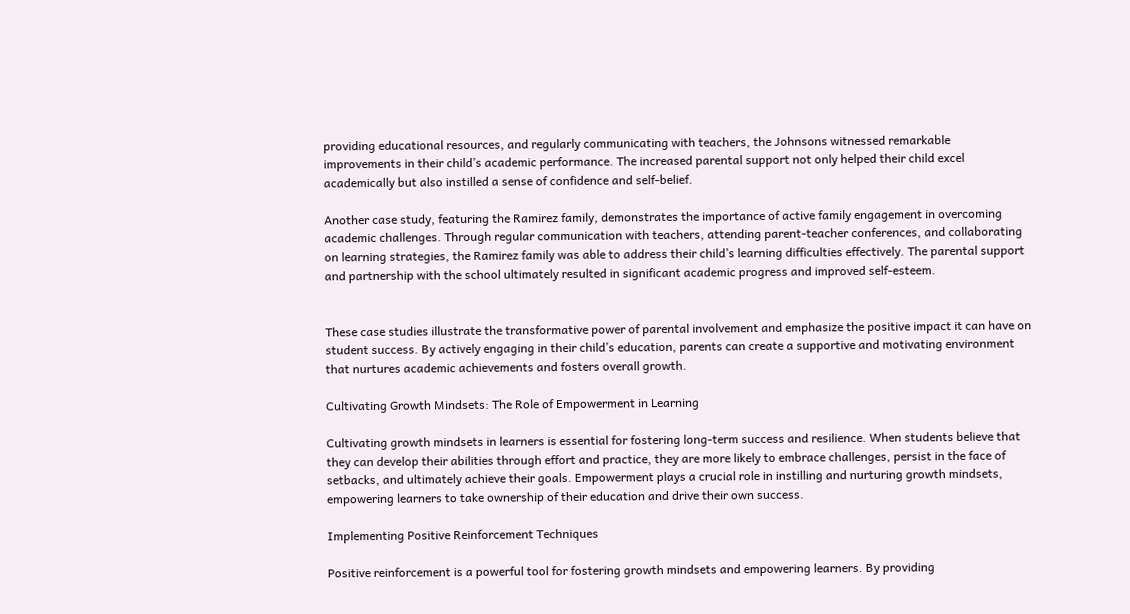providing educational resources, and regularly communicating with teachers, the Johnsons witnessed remarkable improvements in their child’s academic performance. The increased parental support not only helped their child excel academically but also instilled a sense of confidence and self-belief.

Another case study, featuring the Ramirez family, demonstrates the importance of active family engagement in overcoming academic challenges. Through regular communication with teachers, attending parent-teacher conferences, and collaborating on learning strategies, the Ramirez family was able to address their child’s learning difficulties effectively. The parental support and partnership with the school ultimately resulted in significant academic progress and improved self-esteem.


These case studies illustrate the transformative power of parental involvement and emphasize the positive impact it can have on student success. By actively engaging in their child’s education, parents can create a supportive and motivating environment that nurtures academic achievements and fosters overall growth.

Cultivating Growth Mindsets: The Role of Empowerment in Learning

Cultivating growth mindsets in learners is essential for fostering long-term success and resilience. When students believe that they can develop their abilities through effort and practice, they are more likely to embrace challenges, persist in the face of setbacks, and ultimately achieve their goals. Empowerment plays a crucial role in instilling and nurturing growth mindsets, empowering learners to take ownership of their education and drive their own success.

Implementing Positive Reinforcement Techniques

Positive reinforcement is a powerful tool for fostering growth mindsets and empowering learners. By providing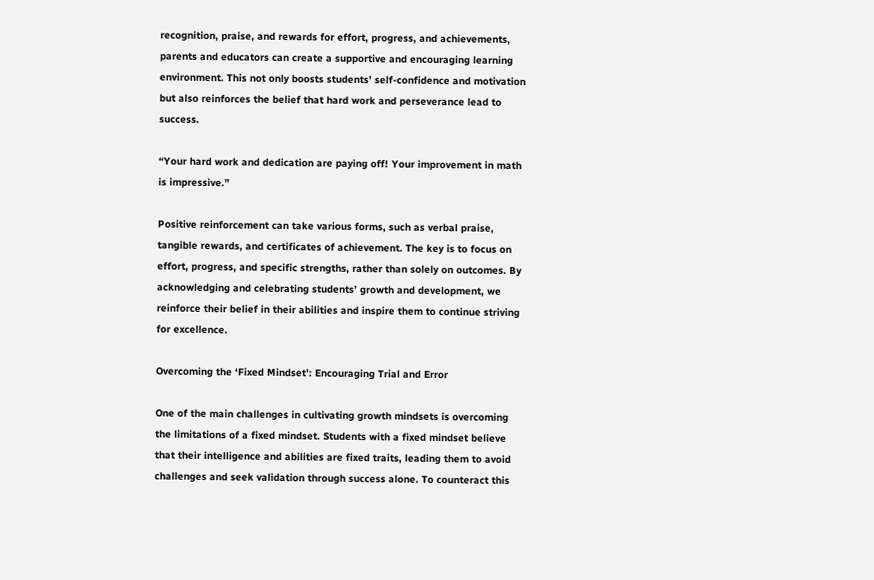recognition, praise, and rewards for effort, progress, and achievements, parents and educators can create a supportive and encouraging learning environment. This not only boosts students’ self-confidence and motivation but also reinforces the belief that hard work and perseverance lead to success.

“Your hard work and dedication are paying off! Your improvement in math is impressive.”

Positive reinforcement can take various forms, such as verbal praise, tangible rewards, and certificates of achievement. The key is to focus on effort, progress, and specific strengths, rather than solely on outcomes. By acknowledging and celebrating students’ growth and development, we reinforce their belief in their abilities and inspire them to continue striving for excellence.

Overcoming the ‘Fixed Mindset’: Encouraging Trial and Error

One of the main challenges in cultivating growth mindsets is overcoming the limitations of a fixed mindset. Students with a fixed mindset believe that their intelligence and abilities are fixed traits, leading them to avoid challenges and seek validation through success alone. To counteract this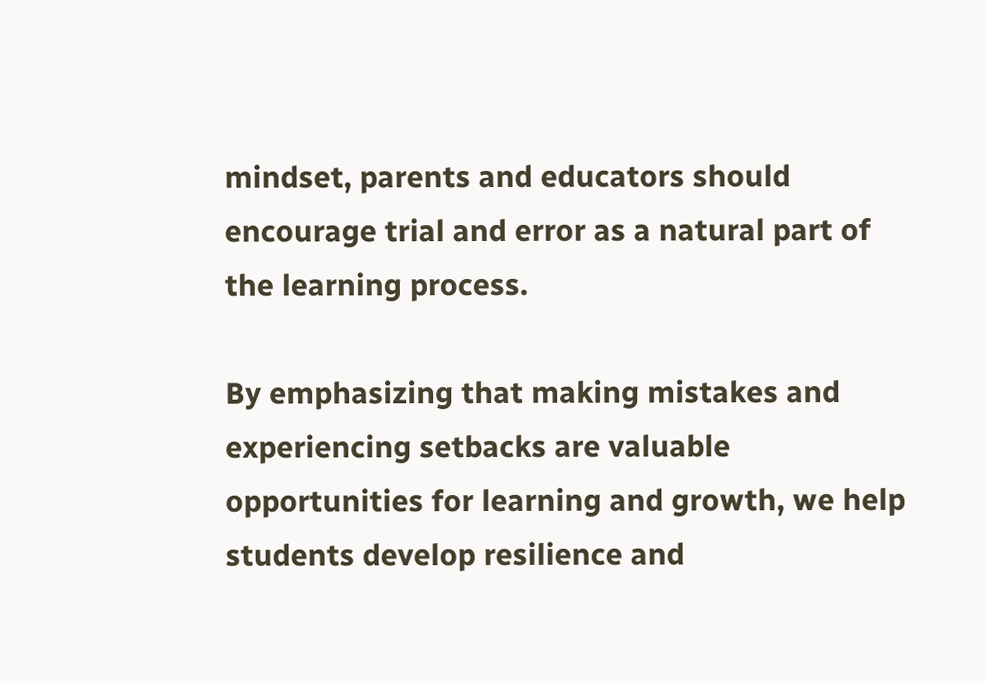mindset, parents and educators should encourage trial and error as a natural part of the learning process.

By emphasizing that making mistakes and experiencing setbacks are valuable opportunities for learning and growth, we help students develop resilience and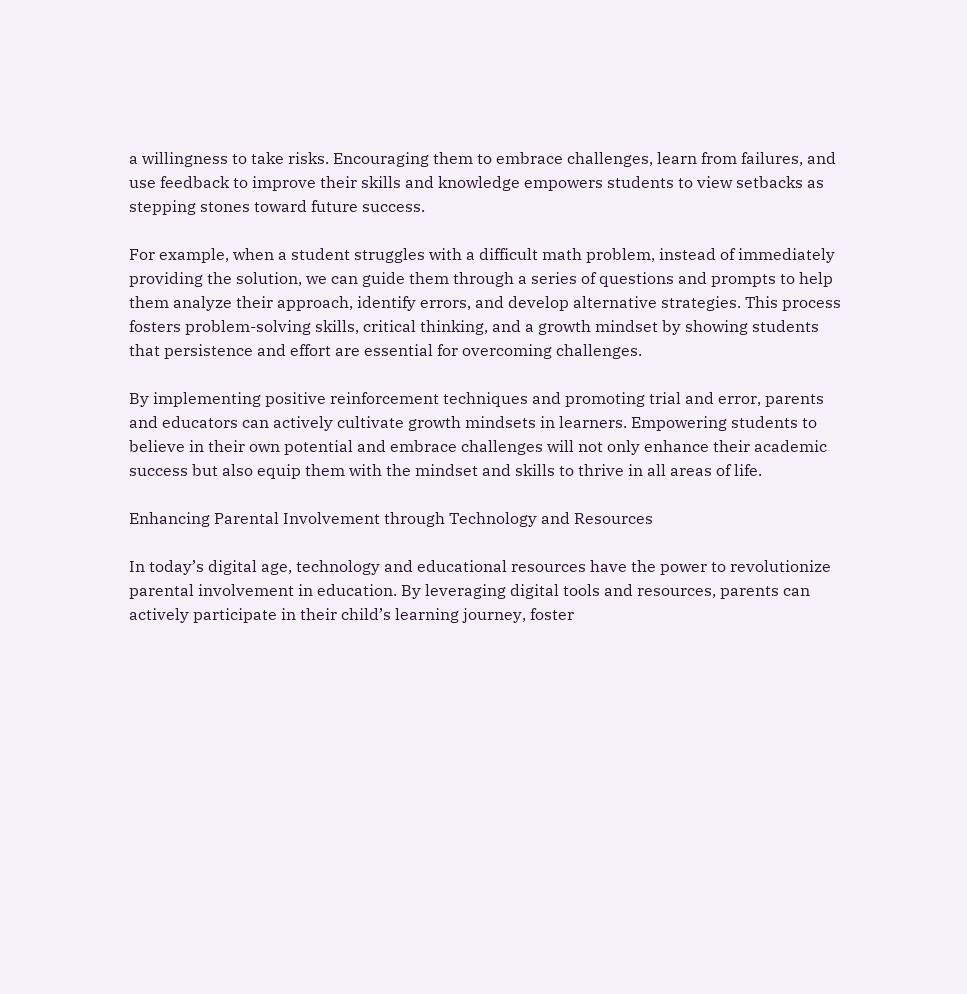a willingness to take risks. Encouraging them to embrace challenges, learn from failures, and use feedback to improve their skills and knowledge empowers students to view setbacks as stepping stones toward future success.

For example, when a student struggles with a difficult math problem, instead of immediately providing the solution, we can guide them through a series of questions and prompts to help them analyze their approach, identify errors, and develop alternative strategies. This process fosters problem-solving skills, critical thinking, and a growth mindset by showing students that persistence and effort are essential for overcoming challenges.

By implementing positive reinforcement techniques and promoting trial and error, parents and educators can actively cultivate growth mindsets in learners. Empowering students to believe in their own potential and embrace challenges will not only enhance their academic success but also equip them with the mindset and skills to thrive in all areas of life.

Enhancing Parental Involvement through Technology and Resources

In today’s digital age, technology and educational resources have the power to revolutionize parental involvement in education. By leveraging digital tools and resources, parents can actively participate in their child’s learning journey, foster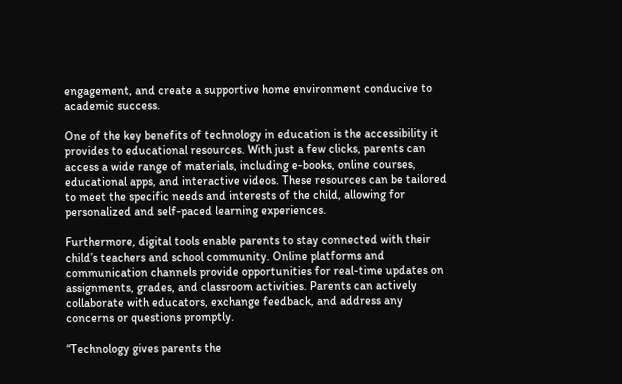engagement, and create a supportive home environment conducive to academic success.

One of the key benefits of technology in education is the accessibility it provides to educational resources. With just a few clicks, parents can access a wide range of materials, including e-books, online courses, educational apps, and interactive videos. These resources can be tailored to meet the specific needs and interests of the child, allowing for personalized and self-paced learning experiences.

Furthermore, digital tools enable parents to stay connected with their child’s teachers and school community. Online platforms and communication channels provide opportunities for real-time updates on assignments, grades, and classroom activities. Parents can actively collaborate with educators, exchange feedback, and address any concerns or questions promptly.

“Technology gives parents the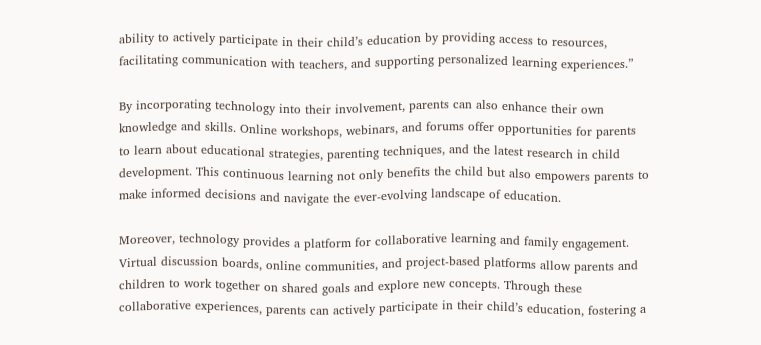ability to actively participate in their child’s education by providing access to resources, facilitating communication with teachers, and supporting personalized learning experiences.”

By incorporating technology into their involvement, parents can also enhance their own knowledge and skills. Online workshops, webinars, and forums offer opportunities for parents to learn about educational strategies, parenting techniques, and the latest research in child development. This continuous learning not only benefits the child but also empowers parents to make informed decisions and navigate the ever-evolving landscape of education.

Moreover, technology provides a platform for collaborative learning and family engagement. Virtual discussion boards, online communities, and project-based platforms allow parents and children to work together on shared goals and explore new concepts. Through these collaborative experiences, parents can actively participate in their child’s education, fostering a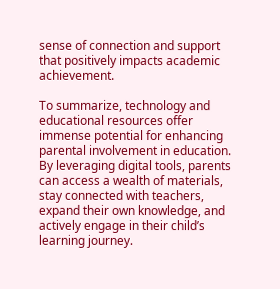sense of connection and support that positively impacts academic achievement.

To summarize, technology and educational resources offer immense potential for enhancing parental involvement in education. By leveraging digital tools, parents can access a wealth of materials, stay connected with teachers, expand their own knowledge, and actively engage in their child’s learning journey.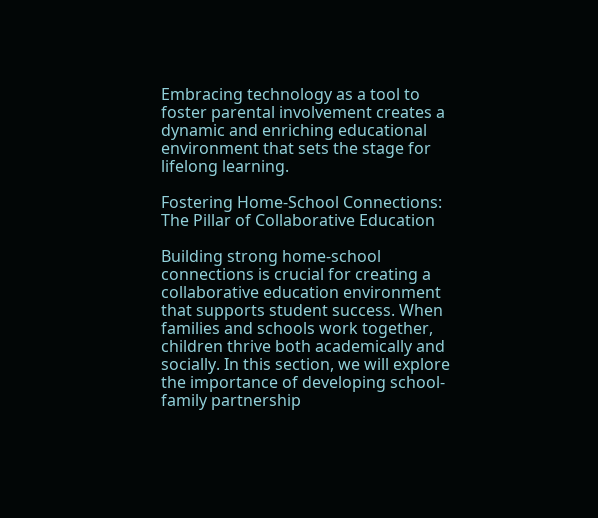Embracing technology as a tool to foster parental involvement creates a dynamic and enriching educational environment that sets the stage for lifelong learning.

Fostering Home-School Connections: The Pillar of Collaborative Education

Building strong home-school connections is crucial for creating a collaborative education environment that supports student success. When families and schools work together, children thrive both academically and socially. In this section, we will explore the importance of developing school-family partnership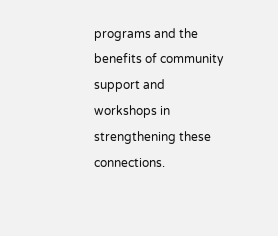programs and the benefits of community support and workshops in strengthening these connections.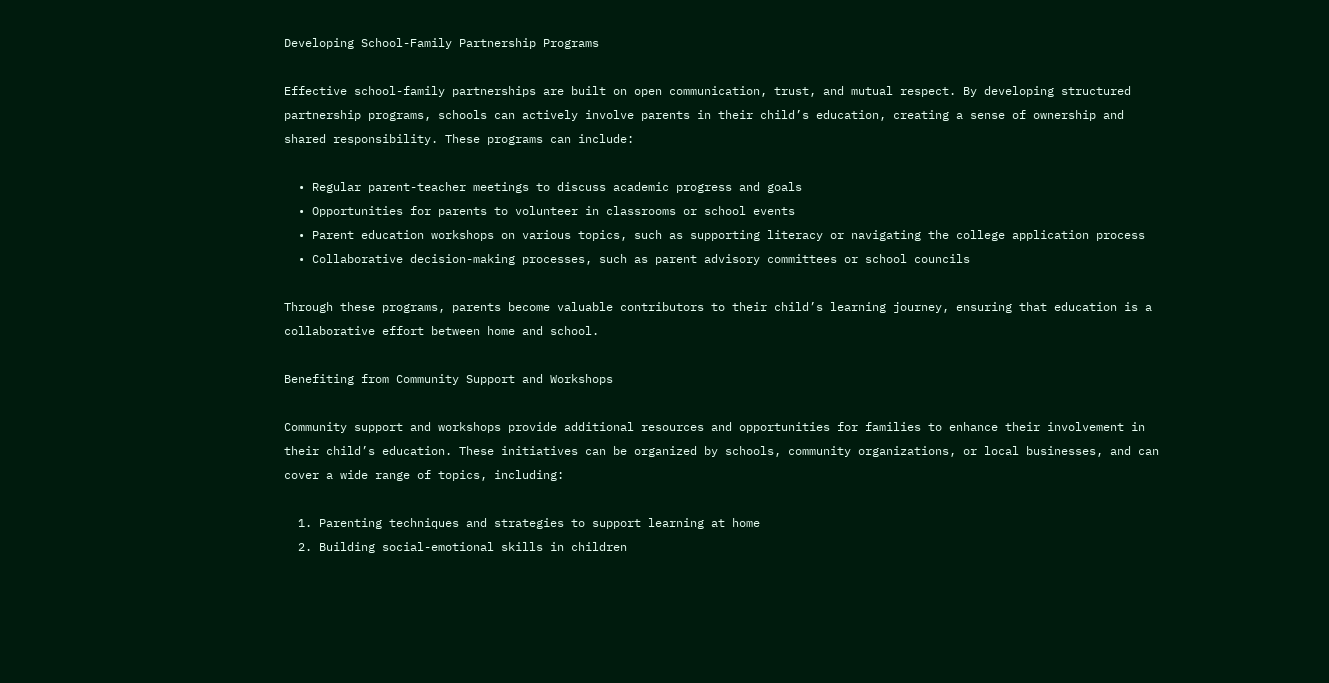Developing School-Family Partnership Programs

Effective school-family partnerships are built on open communication, trust, and mutual respect. By developing structured partnership programs, schools can actively involve parents in their child’s education, creating a sense of ownership and shared responsibility. These programs can include:

  • Regular parent-teacher meetings to discuss academic progress and goals
  • Opportunities for parents to volunteer in classrooms or school events
  • Parent education workshops on various topics, such as supporting literacy or navigating the college application process
  • Collaborative decision-making processes, such as parent advisory committees or school councils

Through these programs, parents become valuable contributors to their child’s learning journey, ensuring that education is a collaborative effort between home and school.

Benefiting from Community Support and Workshops

Community support and workshops provide additional resources and opportunities for families to enhance their involvement in their child’s education. These initiatives can be organized by schools, community organizations, or local businesses, and can cover a wide range of topics, including:

  1. Parenting techniques and strategies to support learning at home
  2. Building social-emotional skills in children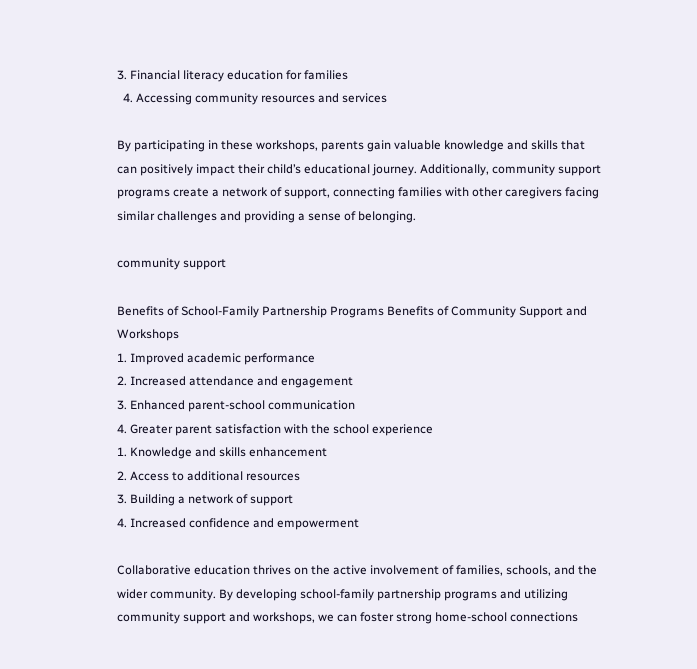3. Financial literacy education for families
  4. Accessing community resources and services

By participating in these workshops, parents gain valuable knowledge and skills that can positively impact their child’s educational journey. Additionally, community support programs create a network of support, connecting families with other caregivers facing similar challenges and providing a sense of belonging.

community support

Benefits of School-Family Partnership Programs Benefits of Community Support and Workshops
1. Improved academic performance
2. Increased attendance and engagement
3. Enhanced parent-school communication
4. Greater parent satisfaction with the school experience
1. Knowledge and skills enhancement
2. Access to additional resources
3. Building a network of support
4. Increased confidence and empowerment

Collaborative education thrives on the active involvement of families, schools, and the wider community. By developing school-family partnership programs and utilizing community support and workshops, we can foster strong home-school connections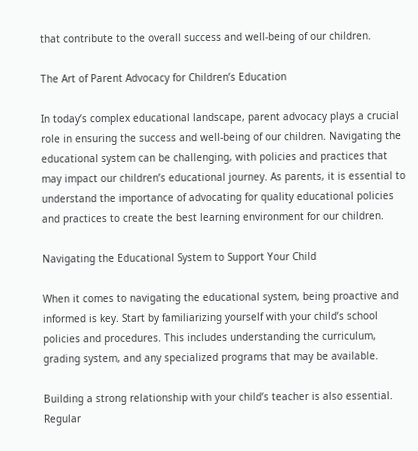that contribute to the overall success and well-being of our children.

The Art of Parent Advocacy for Children’s Education

In today’s complex educational landscape, parent advocacy plays a crucial role in ensuring the success and well-being of our children. Navigating the educational system can be challenging, with policies and practices that may impact our children’s educational journey. As parents, it is essential to understand the importance of advocating for quality educational policies and practices to create the best learning environment for our children.

Navigating the Educational System to Support Your Child

When it comes to navigating the educational system, being proactive and informed is key. Start by familiarizing yourself with your child’s school policies and procedures. This includes understanding the curriculum, grading system, and any specialized programs that may be available.

Building a strong relationship with your child’s teacher is also essential. Regular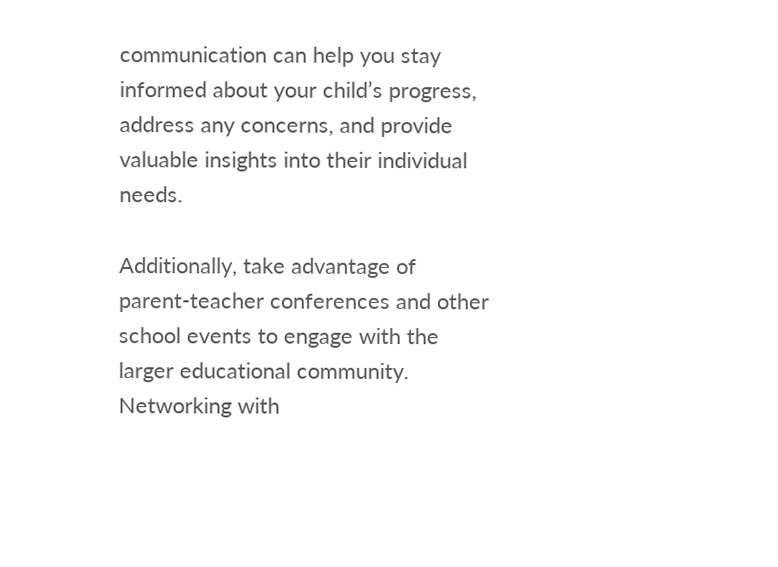communication can help you stay informed about your child’s progress, address any concerns, and provide valuable insights into their individual needs.

Additionally, take advantage of parent-teacher conferences and other school events to engage with the larger educational community. Networking with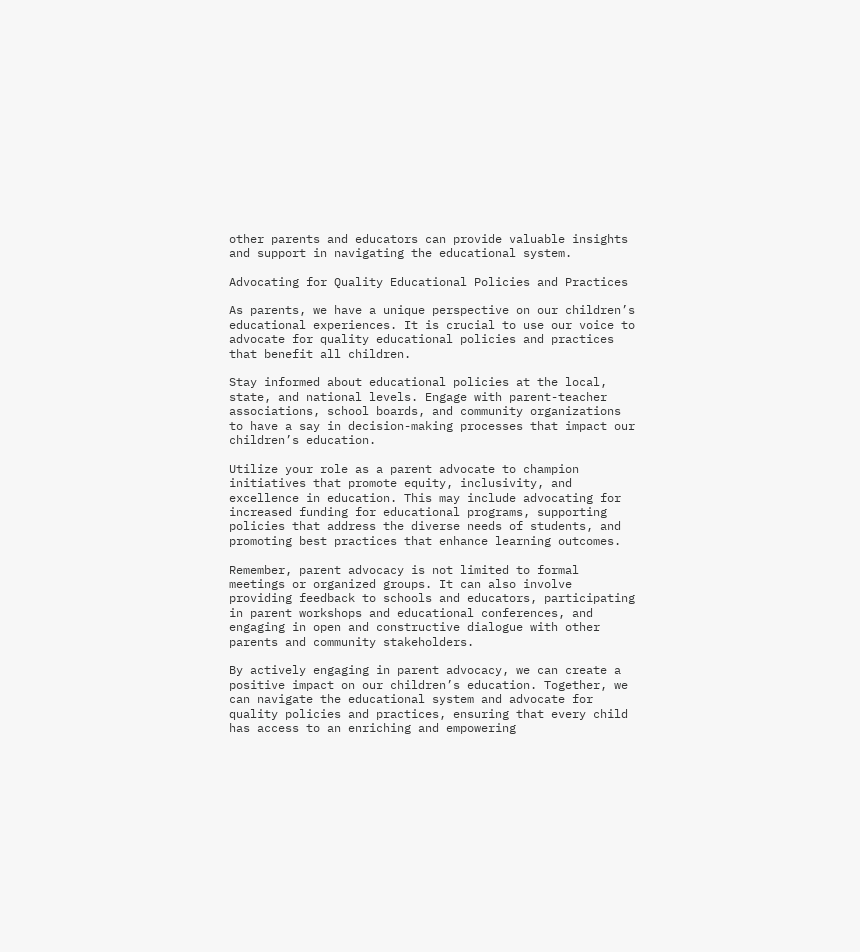other parents and educators can provide valuable insights and support in navigating the educational system.

Advocating for Quality Educational Policies and Practices

As parents, we have a unique perspective on our children’s educational experiences. It is crucial to use our voice to advocate for quality educational policies and practices that benefit all children.

Stay informed about educational policies at the local, state, and national levels. Engage with parent-teacher associations, school boards, and community organizations to have a say in decision-making processes that impact our children’s education.

Utilize your role as a parent advocate to champion initiatives that promote equity, inclusivity, and excellence in education. This may include advocating for increased funding for educational programs, supporting policies that address the diverse needs of students, and promoting best practices that enhance learning outcomes.

Remember, parent advocacy is not limited to formal meetings or organized groups. It can also involve providing feedback to schools and educators, participating in parent workshops and educational conferences, and engaging in open and constructive dialogue with other parents and community stakeholders.

By actively engaging in parent advocacy, we can create a positive impact on our children’s education. Together, we can navigate the educational system and advocate for quality policies and practices, ensuring that every child has access to an enriching and empowering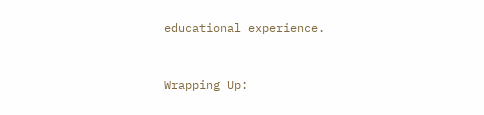educational experience.


Wrapping Up: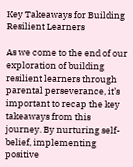Key Takeaways for Building Resilient Learners

As we come to the end of our exploration of building resilient learners through parental perseverance, it’s important to recap the key takeaways from this journey. By nurturing self-belief, implementing positive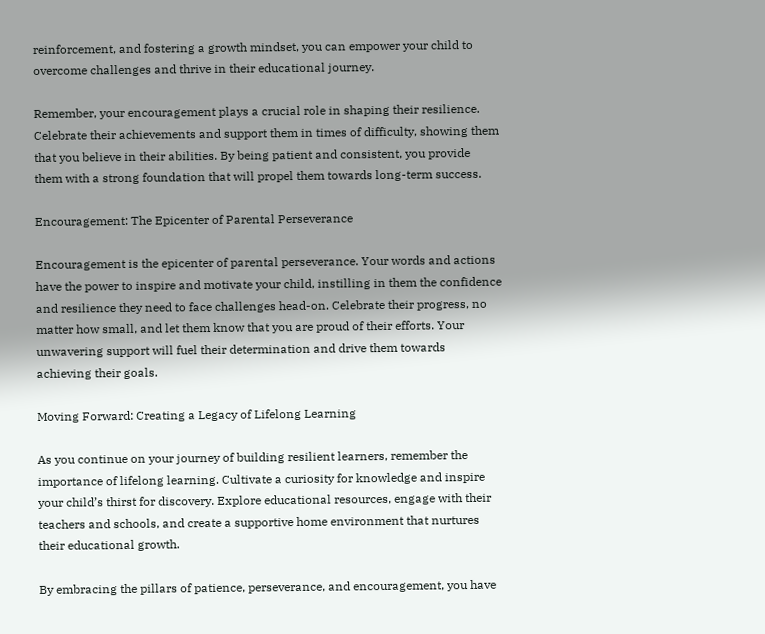reinforcement, and fostering a growth mindset, you can empower your child to overcome challenges and thrive in their educational journey.

Remember, your encouragement plays a crucial role in shaping their resilience. Celebrate their achievements and support them in times of difficulty, showing them that you believe in their abilities. By being patient and consistent, you provide them with a strong foundation that will propel them towards long-term success.

Encouragement: The Epicenter of Parental Perseverance

Encouragement is the epicenter of parental perseverance. Your words and actions have the power to inspire and motivate your child, instilling in them the confidence and resilience they need to face challenges head-on. Celebrate their progress, no matter how small, and let them know that you are proud of their efforts. Your unwavering support will fuel their determination and drive them towards achieving their goals.

Moving Forward: Creating a Legacy of Lifelong Learning

As you continue on your journey of building resilient learners, remember the importance of lifelong learning. Cultivate a curiosity for knowledge and inspire your child’s thirst for discovery. Explore educational resources, engage with their teachers and schools, and create a supportive home environment that nurtures their educational growth.

By embracing the pillars of patience, perseverance, and encouragement, you have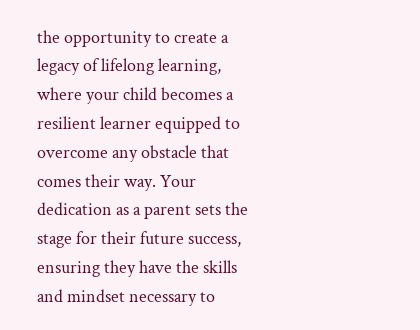the opportunity to create a legacy of lifelong learning, where your child becomes a resilient learner equipped to overcome any obstacle that comes their way. Your dedication as a parent sets the stage for their future success, ensuring they have the skills and mindset necessary to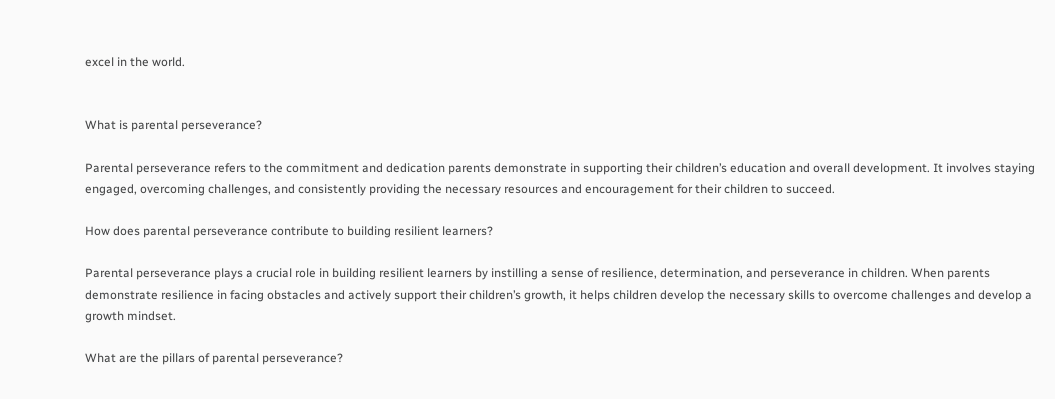excel in the world.


What is parental perseverance?

Parental perseverance refers to the commitment and dedication parents demonstrate in supporting their children’s education and overall development. It involves staying engaged, overcoming challenges, and consistently providing the necessary resources and encouragement for their children to succeed.

How does parental perseverance contribute to building resilient learners?

Parental perseverance plays a crucial role in building resilient learners by instilling a sense of resilience, determination, and perseverance in children. When parents demonstrate resilience in facing obstacles and actively support their children’s growth, it helps children develop the necessary skills to overcome challenges and develop a growth mindset.

What are the pillars of parental perseverance?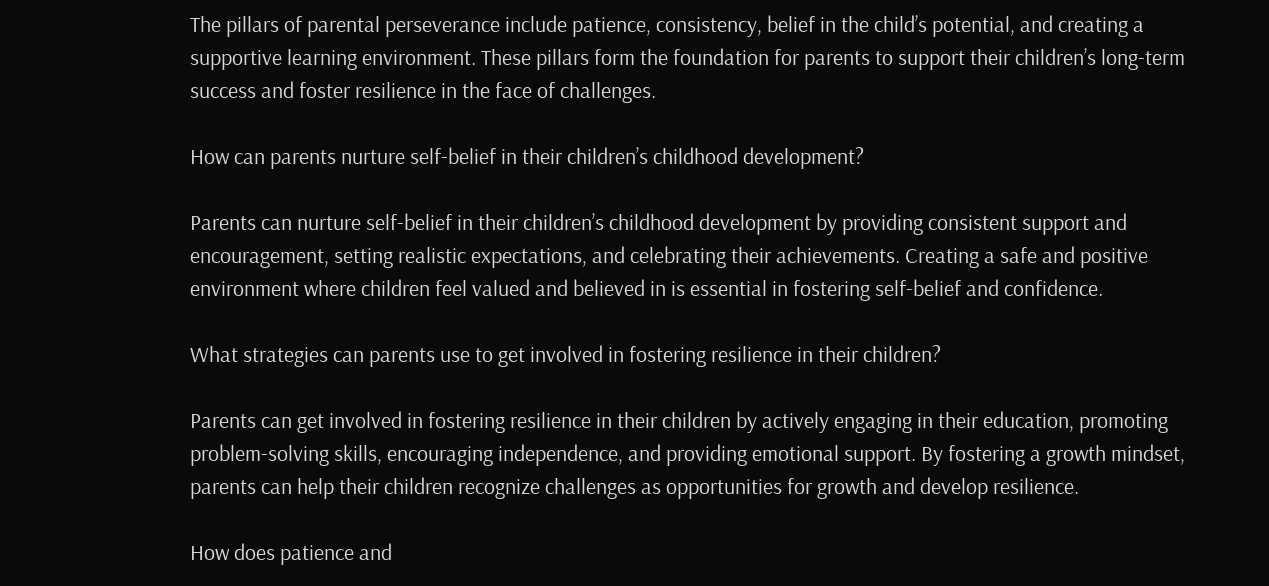The pillars of parental perseverance include patience, consistency, belief in the child’s potential, and creating a supportive learning environment. These pillars form the foundation for parents to support their children’s long-term success and foster resilience in the face of challenges.

How can parents nurture self-belief in their children’s childhood development?

Parents can nurture self-belief in their children’s childhood development by providing consistent support and encouragement, setting realistic expectations, and celebrating their achievements. Creating a safe and positive environment where children feel valued and believed in is essential in fostering self-belief and confidence.

What strategies can parents use to get involved in fostering resilience in their children?

Parents can get involved in fostering resilience in their children by actively engaging in their education, promoting problem-solving skills, encouraging independence, and providing emotional support. By fostering a growth mindset, parents can help their children recognize challenges as opportunities for growth and develop resilience.

How does patience and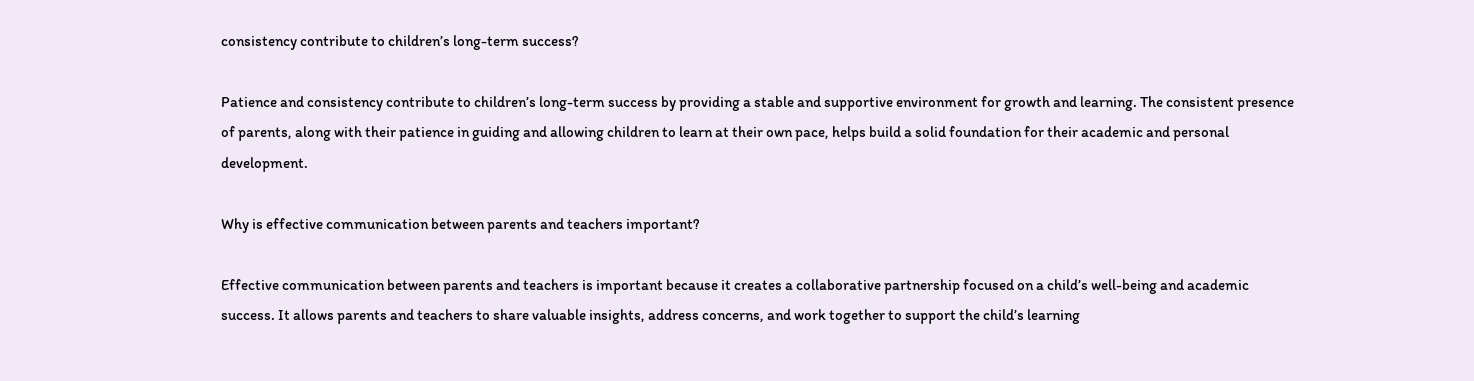consistency contribute to children’s long-term success?

Patience and consistency contribute to children’s long-term success by providing a stable and supportive environment for growth and learning. The consistent presence of parents, along with their patience in guiding and allowing children to learn at their own pace, helps build a solid foundation for their academic and personal development.

Why is effective communication between parents and teachers important?

Effective communication between parents and teachers is important because it creates a collaborative partnership focused on a child’s well-being and academic success. It allows parents and teachers to share valuable insights, address concerns, and work together to support the child’s learning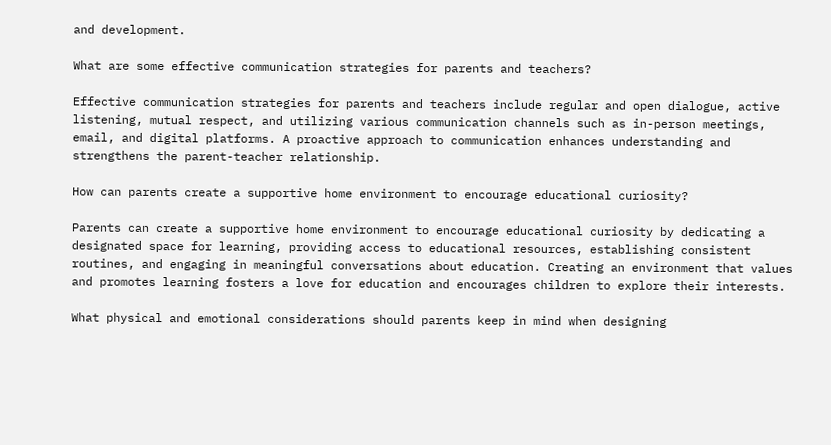and development.

What are some effective communication strategies for parents and teachers?

Effective communication strategies for parents and teachers include regular and open dialogue, active listening, mutual respect, and utilizing various communication channels such as in-person meetings, email, and digital platforms. A proactive approach to communication enhances understanding and strengthens the parent-teacher relationship.

How can parents create a supportive home environment to encourage educational curiosity?

Parents can create a supportive home environment to encourage educational curiosity by dedicating a designated space for learning, providing access to educational resources, establishing consistent routines, and engaging in meaningful conversations about education. Creating an environment that values and promotes learning fosters a love for education and encourages children to explore their interests.

What physical and emotional considerations should parents keep in mind when designing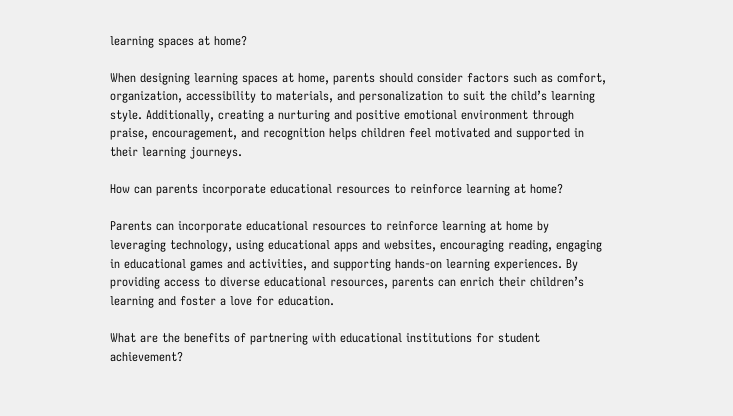learning spaces at home?

When designing learning spaces at home, parents should consider factors such as comfort, organization, accessibility to materials, and personalization to suit the child’s learning style. Additionally, creating a nurturing and positive emotional environment through praise, encouragement, and recognition helps children feel motivated and supported in their learning journeys.

How can parents incorporate educational resources to reinforce learning at home?

Parents can incorporate educational resources to reinforce learning at home by leveraging technology, using educational apps and websites, encouraging reading, engaging in educational games and activities, and supporting hands-on learning experiences. By providing access to diverse educational resources, parents can enrich their children’s learning and foster a love for education.

What are the benefits of partnering with educational institutions for student achievement?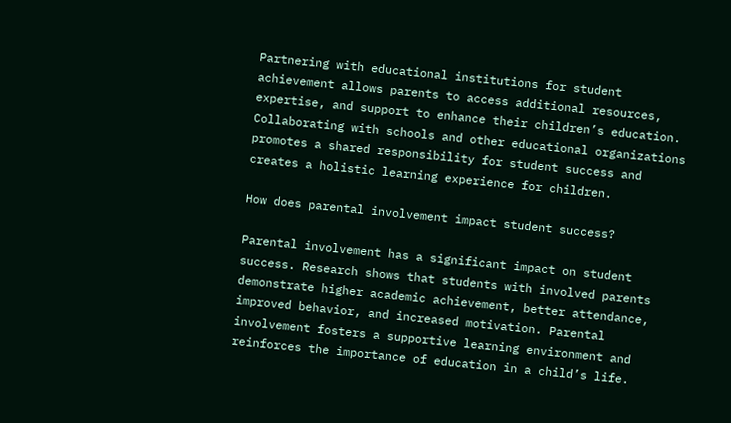Partnering with educational institutions for student achievement allows parents to access additional resources, expertise, and support to enhance their children’s education. Collaborating with schools and other educational organizations promotes a shared responsibility for student success and creates a holistic learning experience for children.

How does parental involvement impact student success?

Parental involvement has a significant impact on student success. Research shows that students with involved parents demonstrate higher academic achievement, better attendance, improved behavior, and increased motivation. Parental involvement fosters a supportive learning environment and reinforces the importance of education in a child’s life.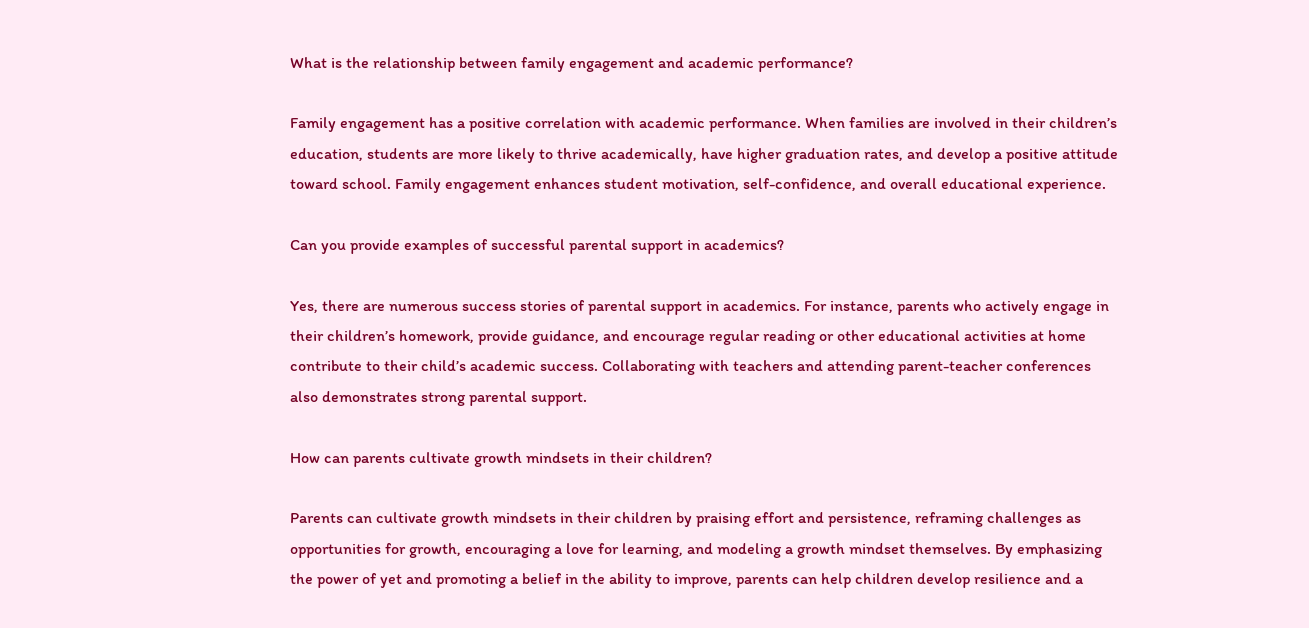What is the relationship between family engagement and academic performance?

Family engagement has a positive correlation with academic performance. When families are involved in their children’s education, students are more likely to thrive academically, have higher graduation rates, and develop a positive attitude toward school. Family engagement enhances student motivation, self-confidence, and overall educational experience.

Can you provide examples of successful parental support in academics?

Yes, there are numerous success stories of parental support in academics. For instance, parents who actively engage in their children’s homework, provide guidance, and encourage regular reading or other educational activities at home contribute to their child’s academic success. Collaborating with teachers and attending parent-teacher conferences also demonstrates strong parental support.

How can parents cultivate growth mindsets in their children?

Parents can cultivate growth mindsets in their children by praising effort and persistence, reframing challenges as opportunities for growth, encouraging a love for learning, and modeling a growth mindset themselves. By emphasizing the power of yet and promoting a belief in the ability to improve, parents can help children develop resilience and a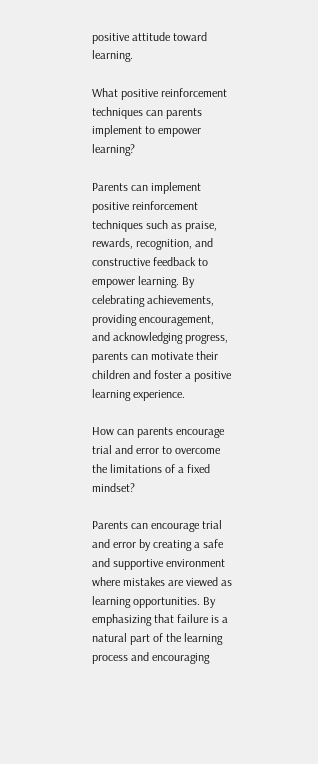positive attitude toward learning.

What positive reinforcement techniques can parents implement to empower learning?

Parents can implement positive reinforcement techniques such as praise, rewards, recognition, and constructive feedback to empower learning. By celebrating achievements, providing encouragement, and acknowledging progress, parents can motivate their children and foster a positive learning experience.

How can parents encourage trial and error to overcome the limitations of a fixed mindset?

Parents can encourage trial and error by creating a safe and supportive environment where mistakes are viewed as learning opportunities. By emphasizing that failure is a natural part of the learning process and encouraging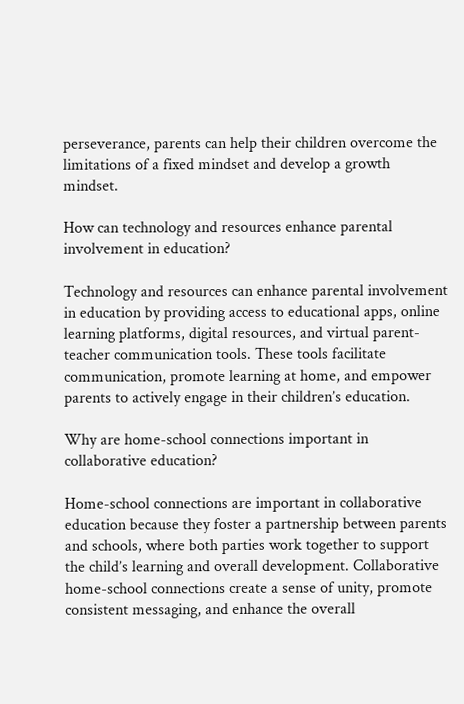perseverance, parents can help their children overcome the limitations of a fixed mindset and develop a growth mindset.

How can technology and resources enhance parental involvement in education?

Technology and resources can enhance parental involvement in education by providing access to educational apps, online learning platforms, digital resources, and virtual parent-teacher communication tools. These tools facilitate communication, promote learning at home, and empower parents to actively engage in their children’s education.

Why are home-school connections important in collaborative education?

Home-school connections are important in collaborative education because they foster a partnership between parents and schools, where both parties work together to support the child’s learning and overall development. Collaborative home-school connections create a sense of unity, promote consistent messaging, and enhance the overall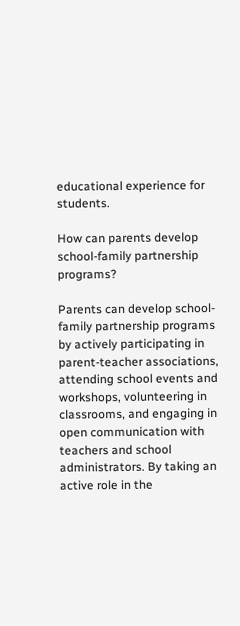educational experience for students.

How can parents develop school-family partnership programs?

Parents can develop school-family partnership programs by actively participating in parent-teacher associations, attending school events and workshops, volunteering in classrooms, and engaging in open communication with teachers and school administrators. By taking an active role in the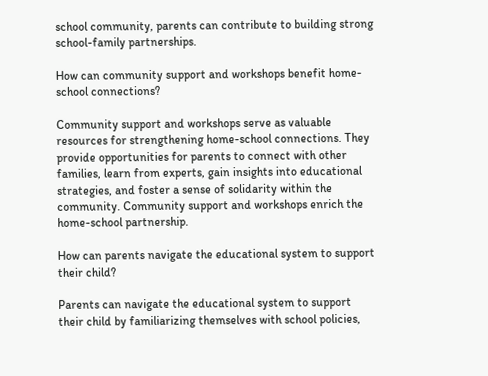school community, parents can contribute to building strong school-family partnerships.

How can community support and workshops benefit home-school connections?

Community support and workshops serve as valuable resources for strengthening home-school connections. They provide opportunities for parents to connect with other families, learn from experts, gain insights into educational strategies, and foster a sense of solidarity within the community. Community support and workshops enrich the home-school partnership.

How can parents navigate the educational system to support their child?

Parents can navigate the educational system to support their child by familiarizing themselves with school policies,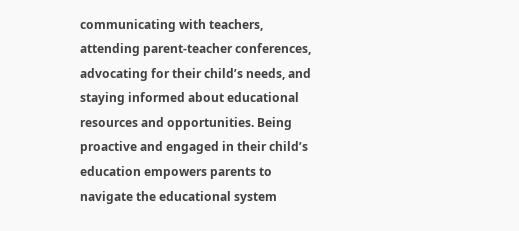communicating with teachers, attending parent-teacher conferences, advocating for their child’s needs, and staying informed about educational resources and opportunities. Being proactive and engaged in their child’s education empowers parents to navigate the educational system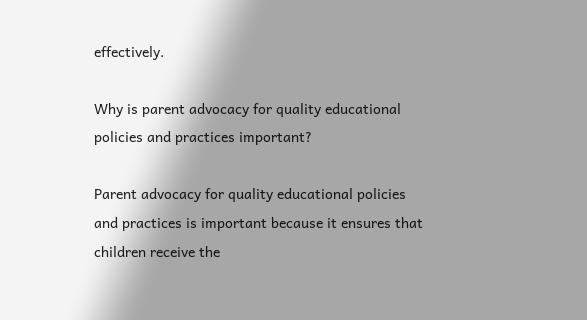effectively.

Why is parent advocacy for quality educational policies and practices important?

Parent advocacy for quality educational policies and practices is important because it ensures that children receive the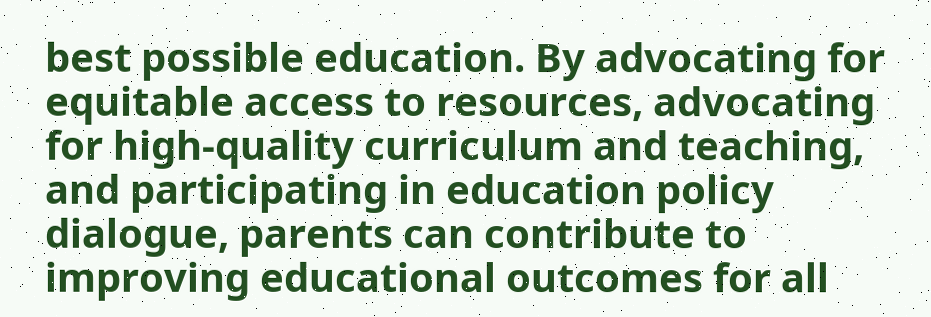best possible education. By advocating for equitable access to resources, advocating for high-quality curriculum and teaching, and participating in education policy dialogue, parents can contribute to improving educational outcomes for all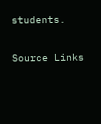students.

Source Links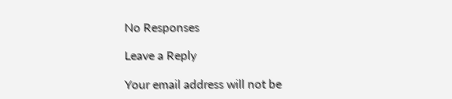No Responses

Leave a Reply

Your email address will not be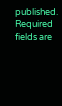published. Required fields are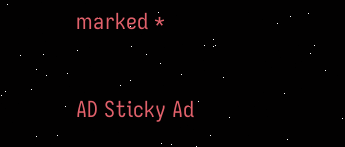marked *

AD Sticky Ad